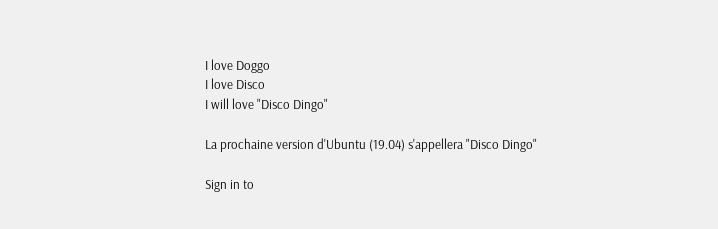I love Doggo
I love Disco
I will love "Disco Dingo"

La prochaine version d'Ubuntu (19.04) s'appellera "Disco Dingo"

Sign in to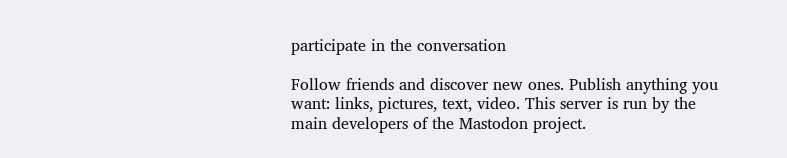participate in the conversation

Follow friends and discover new ones. Publish anything you want: links, pictures, text, video. This server is run by the main developers of the Mastodon project.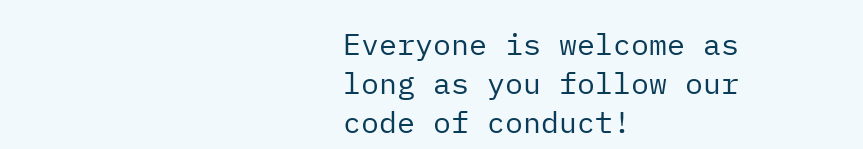Everyone is welcome as long as you follow our code of conduct!